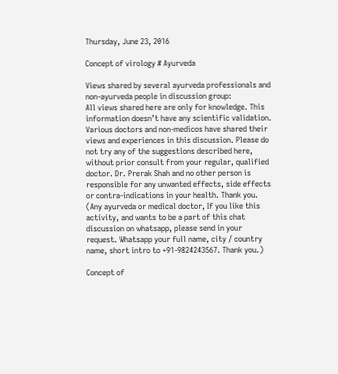Thursday, June 23, 2016

Concept of virology # Ayurveda

Views shared by several ayurveda professionals and non-ayurveda people in discussion group:
All views shared here are only for knowledge. This information doesn’t have any scientific validation. Various doctors and non-medicos have shared their views and experiences in this discussion. Please do not try any of the suggestions described here, without prior consult from your regular, qualified doctor. Dr. Prerak Shah and no other person is responsible for any unwanted effects, side effects or contra-indications in your health. Thank you.
(Any ayurveda or medical doctor, If you like this activity, and wants to be a part of this chat discussion on whatsapp, please send in your request. Whatsapp your full name, city / country name, short intro to +91-9824243567. Thank you.)

Concept of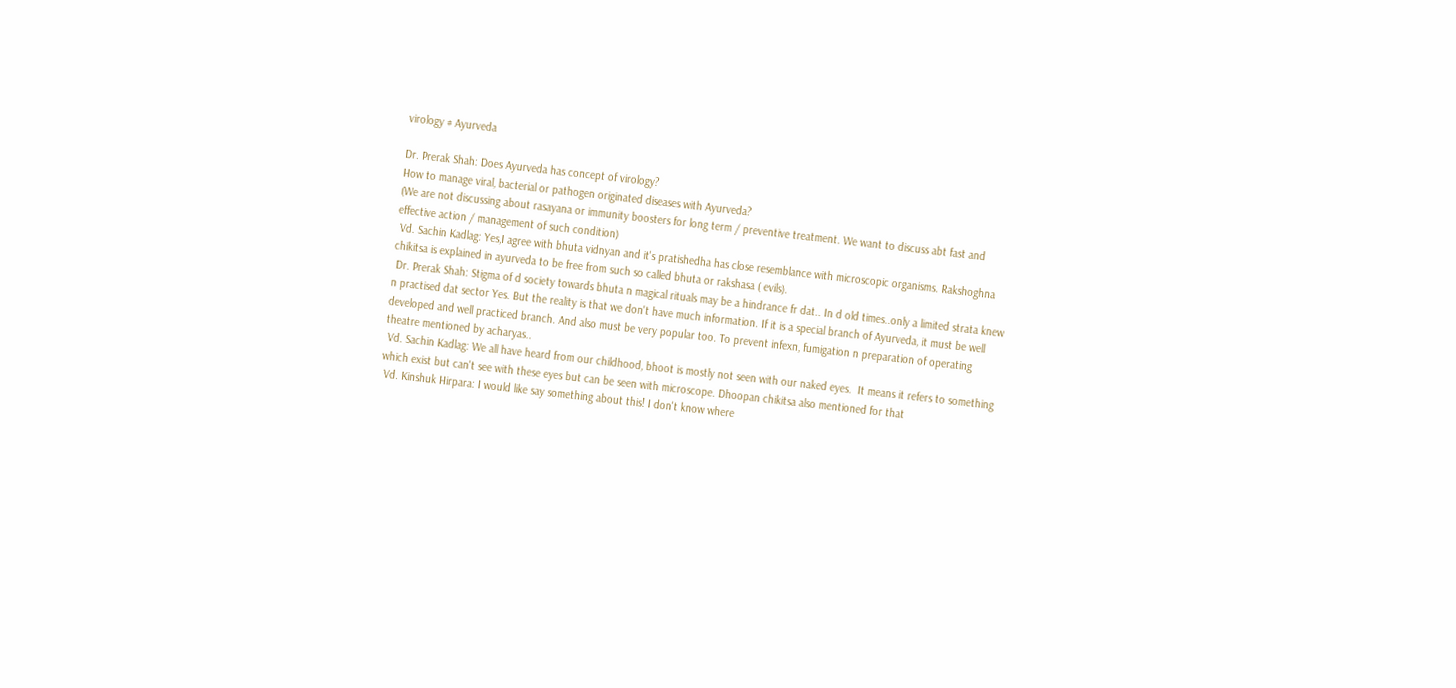virology # Ayurveda

Dr. Prerak Shah: Does Ayurveda has concept of virology?
How to manage viral, bacterial or pathogen originated diseases with Ayurveda?
(We are not discussing about rasayana or immunity boosters for long term / preventive treatment. We want to discuss abt fast and effective action / management of such condition)
 Vd. Sachin Kadlag: Yes,I agree with bhuta vidnyan and it's pratishedha has close resemblance with microscopic organisms. Rakshoghna chikitsa is explained in ayurveda to be free from such so called bhuta or rakshasa ( evils).
 Dr. Prerak Shah: Stigma of d society towards bhuta n magical rituals may be a hindrance fr dat.. In d old times..only a limited strata knew n practised dat sector Yes. But the reality is that we don't have much information. If it is a special branch of Ayurveda, it must be well developed and well practiced branch. And also must be very popular too. To prevent infexn, fumigation n preparation of operating theatre mentioned by acharyas..
 Vd. Sachin Kadlag: We all have heard from our childhood, bhoot is mostly not seen with our naked eyes.  It means it refers to something which exist but can't see with these eyes but can be seen with microscope. Dhoopan chikitsa also mentioned for that
 Vd. Kinshuk Hirpara: I would like say something about this! I don't know where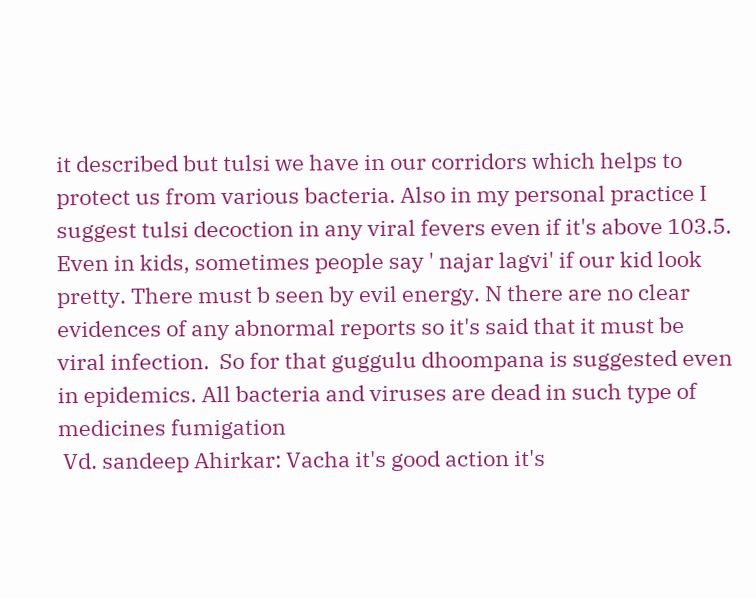it described but tulsi we have in our corridors which helps to protect us from various bacteria. Also in my personal practice I suggest tulsi decoction in any viral fevers even if it's above 103.5. Even in kids, sometimes people say ' najar lagvi' if our kid look pretty. There must b seen by evil energy. N there are no clear evidences of any abnormal reports so it's said that it must be viral infection.  So for that guggulu dhoompana is suggested even in epidemics. All bacteria and viruses are dead in such type of medicines fumigation
 Vd. sandeep Ahirkar: Vacha it's good action it's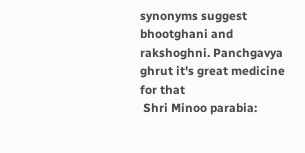synonyms suggest bhootghani and rakshoghni. Panchgavya ghrut it's great medicine for that
 Shri Minoo parabia: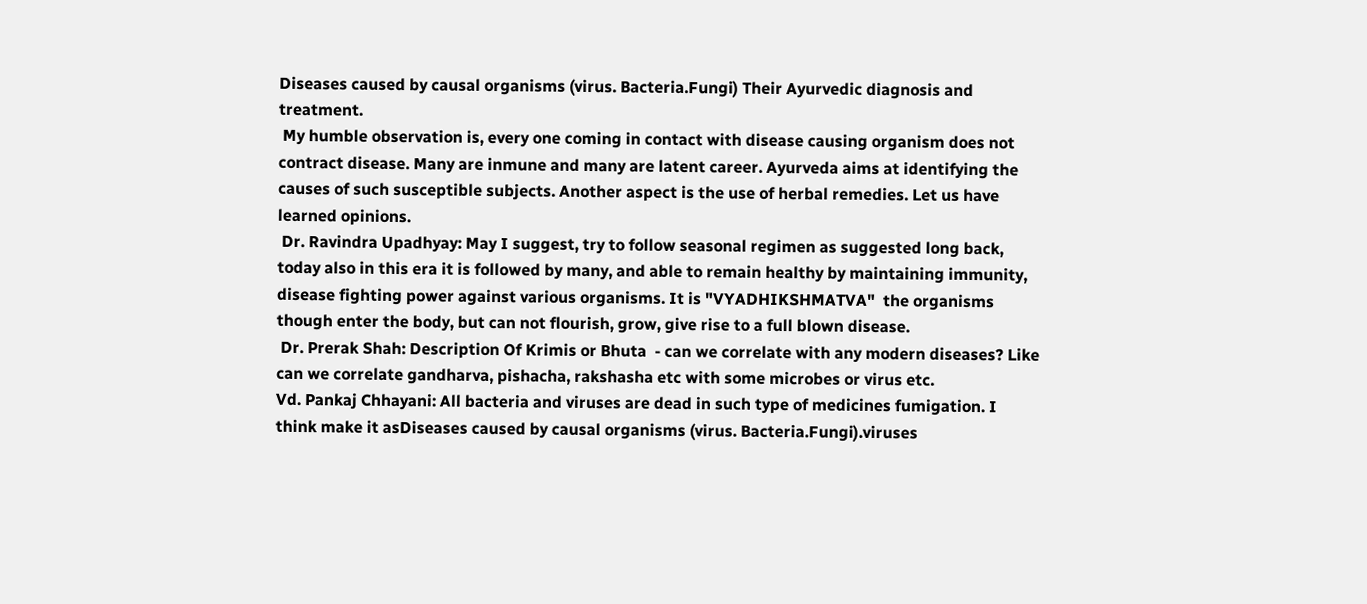Diseases caused by causal organisms (virus. Bacteria.Fungi) Their Ayurvedic diagnosis and treatment.
 My humble observation is, every one coming in contact with disease causing organism does not contract disease. Many are inmune and many are latent career. Ayurveda aims at identifying the causes of such susceptible subjects. Another aspect is the use of herbal remedies. Let us have learned opinions.
 Dr. Ravindra Upadhyay: May I suggest, try to follow seasonal regimen as suggested long back, today also in this era it is followed by many, and able to remain healthy by maintaining immunity, disease fighting power against various organisms. It is "VYADHIKSHMATVA"  the organisms though enter the body, but can not flourish, grow, give rise to a full blown disease.
 Dr. Prerak Shah: Description Of Krimis or Bhuta  - can we correlate with any modern diseases? Like can we correlate gandharva, pishacha, rakshasha etc with some microbes or virus etc.
Vd. Pankaj Chhayani: All bacteria and viruses are dead in such type of medicines fumigation. I think make it asDiseases caused by causal organisms (virus. Bacteria.Fungi).viruses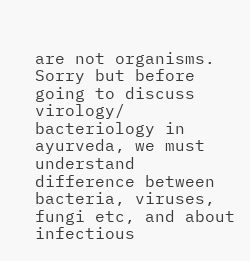are not organisms.
Sorry but before going to discuss virology/ bacteriology in ayurveda, we must understand difference between bacteria, viruses, fungi etc, and about infectious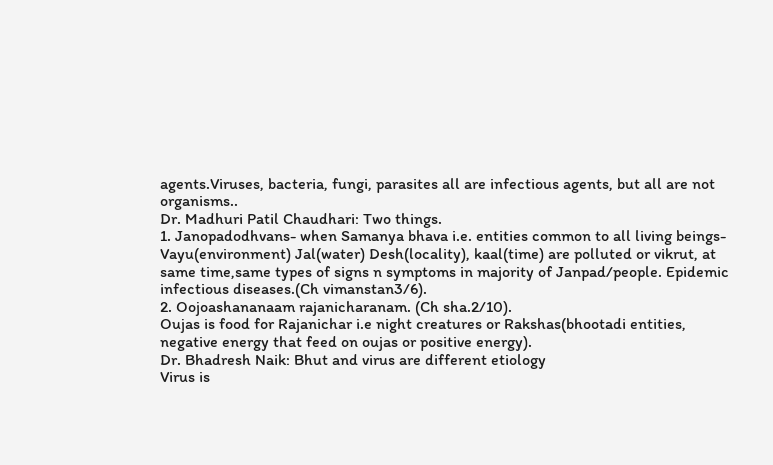agents.Viruses, bacteria, fungi, parasites all are infectious agents, but all are not organisms..
Dr. Madhuri Patil Chaudhari: Two things.
1. Janopadodhvans- when Samanya bhava i.e. entities common to all living beings-Vayu(environment) Jal(water) Desh(locality), kaal(time) are polluted or vikrut, at same time,same types of signs n symptoms in majority of Janpad/people. Epidemic infectious diseases.(Ch vimanstan3/6).
2. Oojoashananaam rajanicharanam. (Ch sha.2/10).
Oujas is food for Rajanichar i.e night creatures or Rakshas(bhootadi entities, negative energy that feed on oujas or positive energy).
Dr. Bhadresh Naik: Bhut and virus are different etiology
Virus is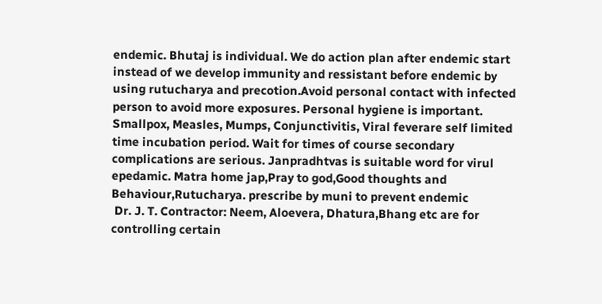endemic. Bhutaj is individual. We do action plan after endemic start instead of we develop immunity and ressistant before endemic by using rutucharya and precotion.Avoid personal contact with infected person to avoid more exposures. Personal hygiene is important. Smallpox, Measles, Mumps, Conjunctivitis, Viral feverare self limited time incubation period. Wait for times of course secondary complications are serious. Janpradhtvas is suitable word for virul epedamic. Matra home jap,Pray to god,Good thoughts and Behaviour,Rutucharya. prescribe by muni to prevent endemic
 Dr. J. T. Contractor: Neem, Aloevera, Dhatura,Bhang etc are for controlling certain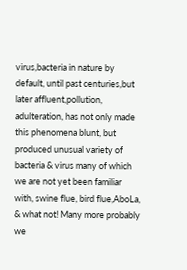virus,bacteria in nature by default, until past centuries,but later affluent,pollution, adulteration, has not only made this phenomena blunt, but produced unusual variety of bacteria & virus many of which we are not yet been familiar with, swine flue, bird flue,AboLa, & what not! Many more probably we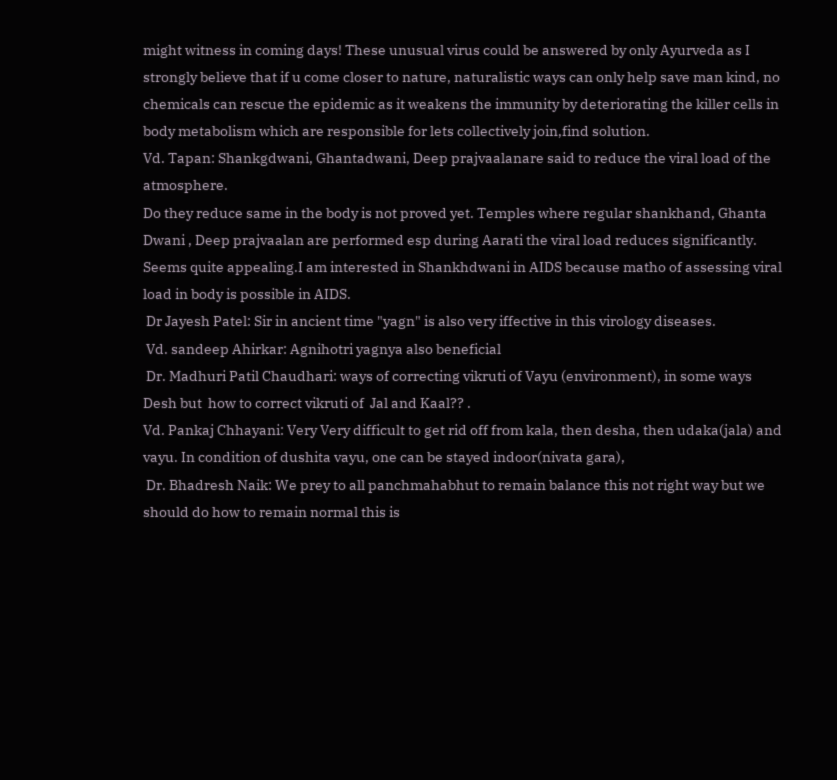might witness in coming days! These unusual virus could be answered by only Ayurveda as I strongly believe that if u come closer to nature, naturalistic ways can only help save man kind, no chemicals can rescue the epidemic as it weakens the immunity by deteriorating the killer cells in body metabolism which are responsible for lets collectively join,find solution.
Vd. Tapan: Shankgdwani, Ghantadwani, Deep prajvaalanare said to reduce the viral load of the atmosphere.
Do they reduce same in the body is not proved yet. Temples where regular shankhand, Ghanta Dwani , Deep prajvaalan are performed esp during Aarati the viral load reduces significantly. Seems quite appealing.I am interested in Shankhdwani in AIDS because matho of assessing viral load in body is possible in AIDS.
 Dr Jayesh Patel: Sir in ancient time "yagn" is also very iffective in this virology diseases.
 Vd. sandeep Ahirkar: Agnihotri yagnya also beneficial
 Dr. Madhuri Patil Chaudhari: ways of correcting vikruti of Vayu (environment), in some ways Desh but  how to correct vikruti of  Jal and Kaal?? .
Vd. Pankaj Chhayani: Very Very difficult to get rid off from kala, then desha, then udaka(jala) and vayu. In condition of dushita vayu, one can be stayed indoor(nivata gara),
 Dr. Bhadresh Naik: We prey to all panchmahabhut to remain balance this not right way but we should do how to remain normal this is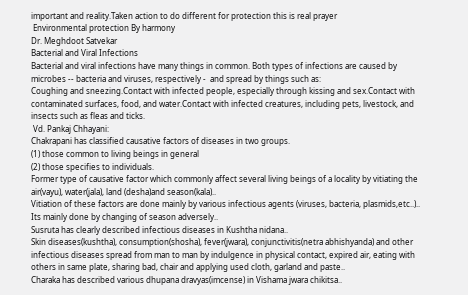important and reality.Taken action to do different for protection this is real prayer
 Environmental protection By harmony
Dr. Meghdoot Satvekar
Bacterial and Viral Infections
Bacterial and viral infections have many things in common. Both types of infections are caused by microbes -- bacteria and viruses, respectively -  and spread by things such as:
Coughing and sneezing.Contact with infected people, especially through kissing and sex.Contact with contaminated surfaces, food, and water.Contact with infected creatures, including pets, livestock, and insects such as fleas and ticks.
 Vd. Pankaj Chhayani:
Chakrapani has classified causative factors of diseases in two groups.
(1) those common to living beings in general
(2) those specifies to individuals.
Former type of causative factor which commonly affect several living beings of a locality by vitiating the air(vayu), water(jala), land (desha)and season(kala)..
Vitiation of these factors are done mainly by various infectious agents (viruses, bacteria, plasmids,etc..)..
Its mainly done by changing of season adversely..
Susruta has clearly described infectious diseases in Kushtha nidana..
Skin diseases(kushtha), consumption(shosha), fever(jwara), conjunctivitis(netra abhishyanda) and other infectious diseases spread from man to man by indulgence in physical contact, expired air, eating with others in same plate, sharing bad, chair and applying used cloth, garland and paste..
Charaka has described various dhupana dravyas(imcense) in Vishama jwara chikitsa..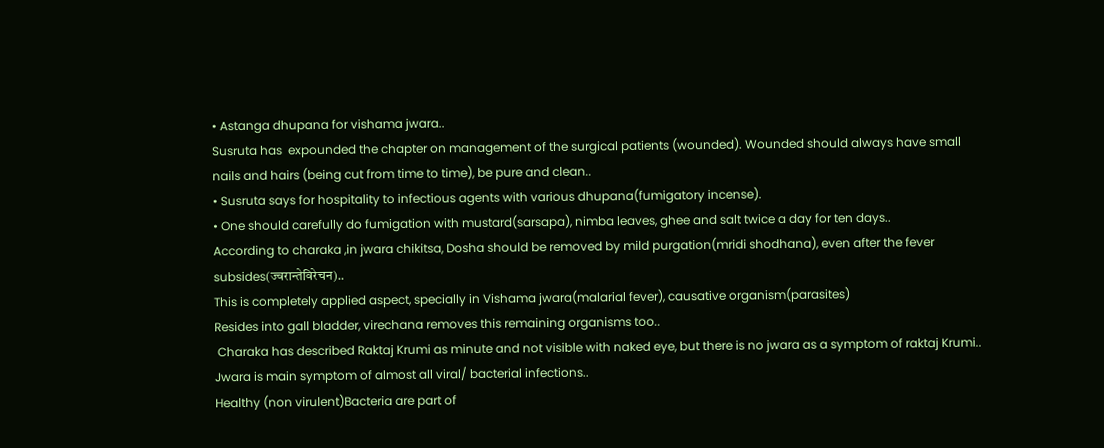• Astanga dhupana for vishama jwara..
Susruta has  expounded the chapter on management of the surgical patients (wounded). Wounded should always have small nails and hairs (being cut from time to time), be pure and clean..
• Susruta says for hospitality to infectious agents with various dhupana(fumigatory incense).
• One should carefully do fumigation with mustard(sarsapa), nimba leaves, ghee and salt twice a day for ten days..
According to charaka ,in jwara chikitsa, Dosha should be removed by mild purgation(mridi shodhana), even after the fever subsides(ज्वरान्तेविरेचन)..
This is completely applied aspect, specially in Vishama jwara(malarial fever), causative organism(parasites)
Resides into gall bladder, virechana removes this remaining organisms too..
 Charaka has described Raktaj Krumi as minute and not visible with naked eye, but there is no jwara as a symptom of raktaj Krumi..
Jwara is main symptom of almost all viral/ bacterial infections..
Healthy (non virulent)Bacteria are part of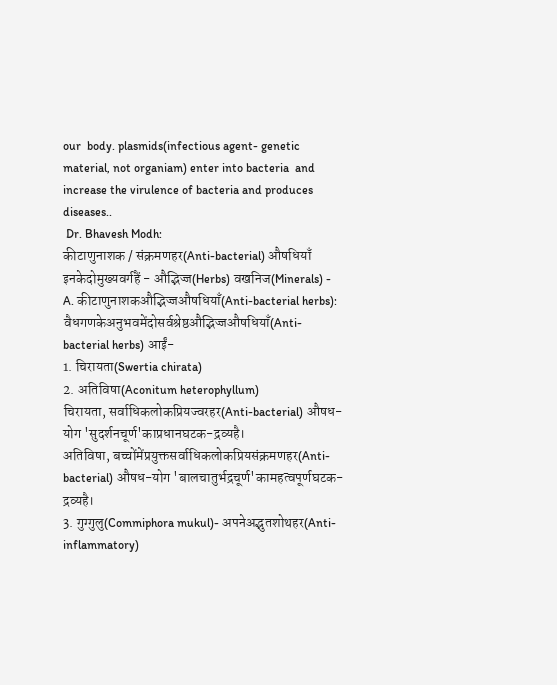our  body. plasmids(infectious agent- genetic material, not organiam) enter into bacteria  and increase the virulence of bacteria and produces diseases..
 Dr. Bhavesh Modh:
कीटाणुनाशक / संक्रमणहर(Anti-bacterial) औषधियाँ
इनकेदोमुख्यवर्गहैं - औद्भिज्ज(Herbs) वखनिज(Minerals) -
A. कीटाणुनाशकऔद्भिज्जऔषधियाँ(Anti-bacterial herbs):
वैधगणकेअनुभवमेंदोसर्वश्रेष्ठऔद्भिज्जऔषधियाँ(Anti-bacterial herbs) आईं-
1. चिरायता(Swertia chirata)
2. अतिविषा(Aconitum heterophyllum)
चिरायता, सर्वाधिकलोकप्रियज्वरहर(Anti-bacterial) औषध-योग 'सुदर्शनचूर्ण'काप्रधानघटक-द्रव्यहै।
अतिविषा, बच्चोंमेंप्रयुक्तसर्वाधिकलोकप्रियसंक्रमणहर(Anti-bacterial) औषध-योग 'बालचातुर्भद्रचूर्ण'कामहत्वपूर्णघटक-द्रव्यहै।
3. गुग्गुलु(Commiphora mukul)- अपनेअद्भुतशोथहर(Anti-inflammatory)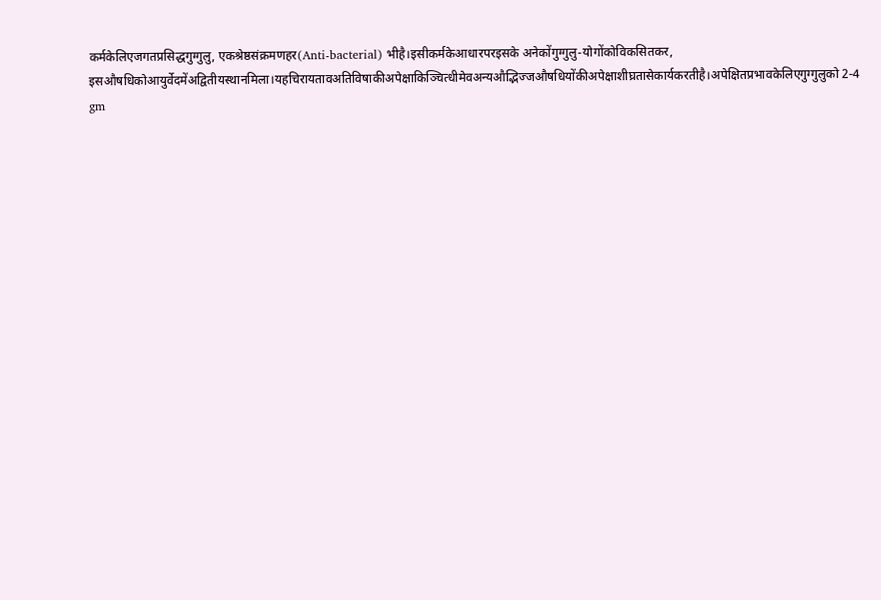कर्मकेलिएजगतप्रसिद्धगुग्गुलु, एकश्रेष्ठसंक्रमणहर(Anti-bacterial) भीहै।इसीकर्मकेआधारपरइसके अनेकोंगुग्गुलु-योगोंकोविकसितकर, इसऔषधिकोआयुर्वेदमेंअद्वितीयस्थानमिला।यहचिरायतावअतिविषाकीअपेक्षाकिञ्चित्धीमेवअन्यऔद्भिज्जऔषधियोंकीअपेक्षाशीघ्रतासेकार्यकरतीहै।अपेक्षितप्रभावकेलिएगुग्गुलुको 2-4 gm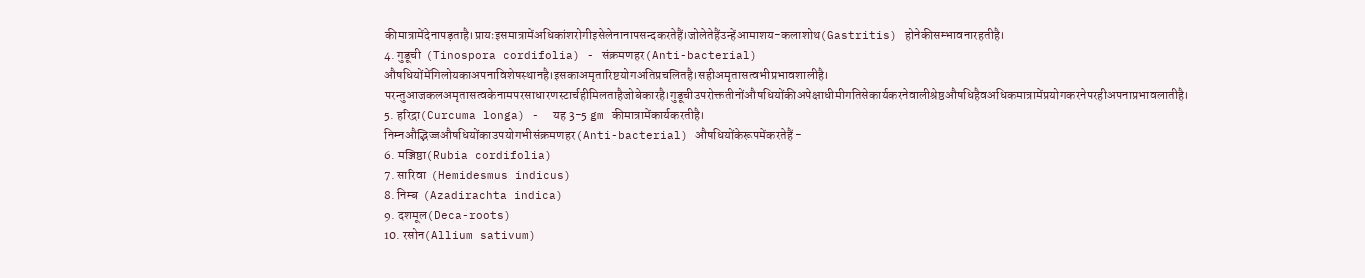कीमात्रामेंदेनापड़ताहै।प्रायःइसमात्रामेंअधिकांशरोगीइसेलेनानापसन्दकरतेहैं।जोलेतेहैंउन्हेंआमाशय-कलाशोथ(Gastritis) होनेकीसम्भावनारहतीहै।
4. गुडूची  (Tinospora cordifolia) - संक्रमणहर(Anti-bacterial) औषधियोंमेंगिलोयकाअपनाविशेषस्थानहै।इसकाअमृतारिष्टयोगअतिप्रचलितहै।सहीअमृतासत्वभीप्रभावशालीहै।  परन्तुआजकलअमृतासत्वकेनामपरसाधारणस्टार्चहीमिलताहैजोबेकारहै।गुडूचीउपरोक्ततीनोंऔषधियोंकीअपेक्षाधीमीगतिसेकार्यकरनेवालीश्रेष्ठऔषधिहैवअधिकमात्रामेंप्रयोगकरनेपरहीअपनाप्रभावलातीहै।
5. हरिद्रा(Curcuma longa) -  यह 3-5 gm कीमात्रामेंकार्यकरतीहै।
निम्नऔद्भिज्जऔषधियोंकाउपयोगभीसंक्रमणहर(Anti-bacterial) औषधियोंकेरूपमेंकरतेहैं -
6. मञ्जिष्ठा(Rubia cordifolia)
7. सारिवा  (Hemidesmus indicus)
8. निम्ब  (Azadirachta indica)
9. दशमूल(Deca-roots)
10. रसोन(Allium sativum)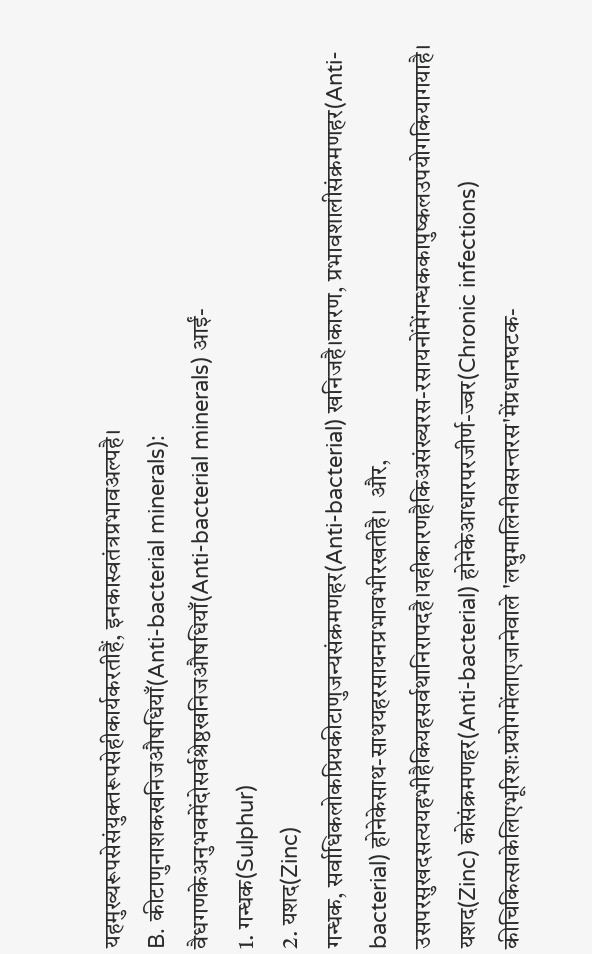यहमुख्यरूपसेसंयुक्तरूपसेहीकार्यकरतीहैं, इनकास्वतंत्रप्रभावअल्पहै।
B. कीटाणुनाशकखनिजऔषधियाँ(Anti-bacterial minerals):
वैधगणकेअनुभवमेंदोसर्वश्रेष्ठखनिजऔषधियाँ(Anti-bacterial minerals) आईं-
1. गन्धक(Sulphur)
2. यशद(Zinc)
गन्धक, सर्वाधिकलोकप्रियकीटाणुजन्यसंक्रमणहर(Anti-bacterial) खनिजहै।कारण, प्रभावशालीसंक्रमणहर(Anti-bacterial) होनेकेसाथ-साथयहरसायनप्रभावभीरखतीहै।  और, उसपरसुखदसत्ययहभीहैकियहसर्वथानिरापदहै।यहीकारणहैकिअसंख्यरस-रसायनोंमेंगन्धककापुष्कलउपयोगकियागयाहै।
यशद(Zinc) कोसंक्रमणहर(Anti-bacterial) होनेकेआधारपरजीर्ण-ज्वर(Chronic infections) कीचिकित्साकेलिएभूरिशःप्रयोगमेंलाएजानेवाले 'लघुमालिनीवसन्तरस'मेंप्रधानघटक-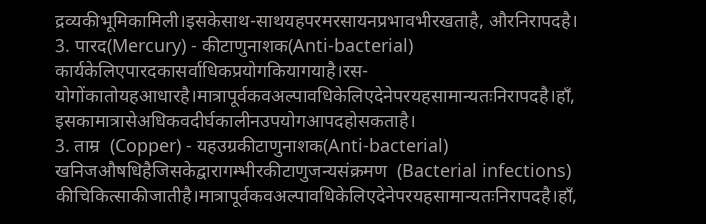द्रव्यकीभूमिकामिली।इसकेसाथ-साथयहपरमरसायनप्रभावभीरखताहै, औरनिरापदहै।
3. पारद(Mercury) - कीटाणुनाशक(Anti-bacterial) कार्यकेलिएपारदकासर्वाधिकप्रयोगकियागयाहै।रस-योगोंकातोयहआधारहै।मात्रापूर्वकवअल्पावधिकेलिएदेनेपरयहसामान्यतःनिरापदहै।हाँ, इसकामात्रासेअधिकवदीर्घकालीनउपयोगआपदहोसकताहै।
3. ताम्र  (Copper) - यहउग्रकीटाणुनाशक(Anti-bacterial) खनिजऔषधिहैजिसकेद्वारागम्भीरकीटाणुजन्यसंक्रमण  (Bacterial infections) कीचिकित्साकीजातीहै।मात्रापूर्वकवअल्पावधिकेलिएदेनेपरयहसामान्यतःनिरापदहै।हाँ,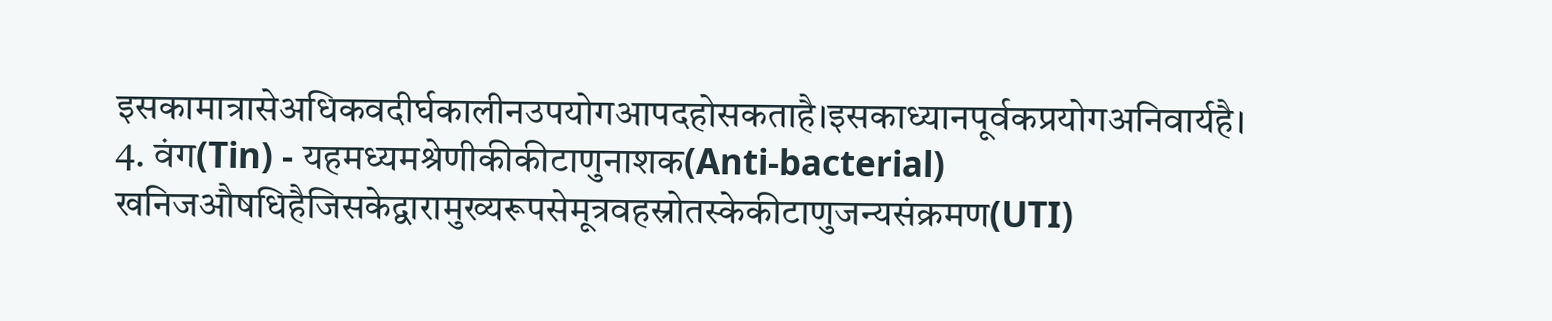इसकामात्रासेअधिकवदीर्घकालीनउपयोगआपदहोसकताहै।इसकाध्यानपूर्वकप्रयोगअनिवार्यहै।
4. वंग(Tin) - यहमध्यमश्रेणीकीकीटाणुनाशक(Anti-bacterial) खनिजऔषधिहैजिसकेद्वारामुख्यरूपसेमूत्रवहस्रोतस्केकीटाणुजन्यसंक्रमण(UTI)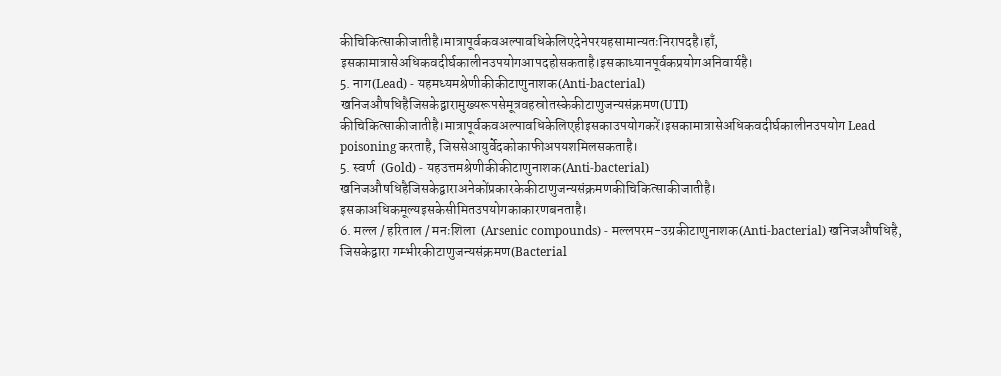कीचिकित्साकीजातीहै।मात्रापूर्वकवअल्पावधिकेलिएदेनेपरयहसामान्यतःनिरापदहै।हाँ, इसकामात्रासेअधिकवदीर्घकालीनउपयोगआपदहोसकताहै।इसकाध्यानपूर्वकप्रयोगअनिवार्यहै।
5. नाग(Lead) - यहमध्यमश्रेणीकीकीटाणुनाशक(Anti-bacterial) खनिजऔषधिहैजिसकेद्वारामुख्यरूपसेमूत्रवहस्रोतस्केकीटाणुजन्यसंक्रमण(UTI) कीचिकित्साकीजातीहै।मात्रापूर्वकवअल्पावधिकेलिएहीइसकाउपयोगकरें।इसकामात्रासेअधिकवदीर्घकालीनउपयोग Lead poisoning करताहै, जिससेआयुर्वेदकोकाफीअपयशमिलसकताहै।
5. स्वर्ण  (Gold) - यहउत्तमश्रेणीकीकीटाणुनाशक(Anti-bacterial) खनिजऔषधिहैजिसकेद्वाराअनेकोंप्रकारकेकीटाणुजन्यसंक्रमणकीचिकित्साकीजातीहै।  इसकाअधिकमूल्यइसकेसीमितउपयोगकाकारणबनताहै।
6. मल्ल / हरिताल / मनःशिला  (Arsenic compounds) - मल्लपरम-उग्रकीटाणुनाशक(Anti-bacterial) खनिजऔषधिहै, जिसकेद्वारा गम्भीरकीटाणुजन्यसंक्रमण(Bacterial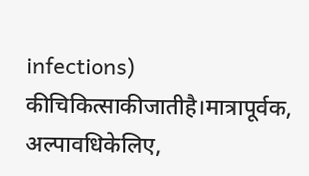infections) कीचिकित्साकीजातीहै।मात्रापूर्वक, अल्पावधिकेलिए,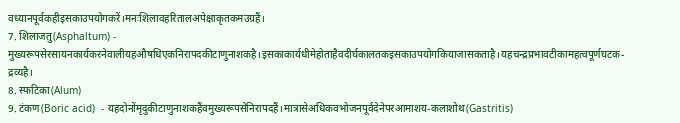वध्यानपूर्वकहीइसकाउपयोगकरें।मनःशिलावहरितालअपेक्षाकृतकमउग्रहैं।
7. शिलाजतु(Asphaltum) - मुख्यरूपसेरसायनकार्यकरनेवालीयहऔषधिएकनिरापदकीटाणुनाशकहै।इसकाकार्यधीमेहोताहैवदीर्घकालतकइसकाउपयोगकियाजासकताहै।यहचन्द्रप्रभावटीकामहत्वपूर्णघटक-द्रव्यहै।
8. स्फटिका(Alum)
9. टंकण(Boric acid)  - यहदोनोंमृदुकीटाणुनाशकहैंवमुख्यरूपसेनिरापदहैं।मात्रासेअधिकवभोजनपूर्वदेनेपरआमाशय-कलाशोथ(Gastritis)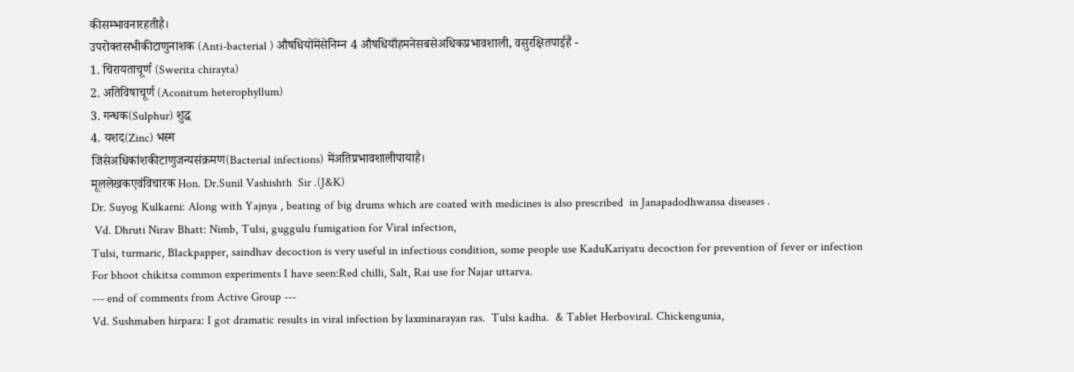कीसम्भावनारहतीहै।
उपरोक्तसभीकीटाणुनाशक (Anti-bacterial ) औषधियोंमेंसेनिम्न 4 औषधियाँहमनेसबसेअधिकप्रभावशाली, वसुरक्षितपाईहैं -
1. चिरायताचूर्ण (Swerita chirayta)
2. अतिविषाचूर्ण (Aconitum heterophyllum)
3. गन्धक(Sulphur) शुद्ध
4. यशद(Zinc) भस्म
जिसेअधिकांशकीटाणुजन्यसंक्रमण(Bacterial infections) मेंअतिप्रभावशालीपायाहै।
मूललेखकएवंविचारक Hon. Dr.Sunil Vashishth  Sir .(J&K)
Dr. Suyog Kulkarni: Along with Yajnya , beating of big drums which are coated with medicines is also prescribed  in Janapadodhwansa diseases .
 Vd. Dhruti Nirav Bhatt: Nimb, Tulsi, guggulu fumigation for Viral infection,
Tulsi, turmaric, Blackpapper, saindhav decoction is very useful in infectious condition, some people use KaduKariyatu decoction for prevention of fever or infection
For bhoot chikitsa common experiments I have seen:Red chilli, Salt, Rai use for Najar uttarva.
--- end of comments from Active Group ---
Vd. Sushmaben hirpara: I got dramatic results in viral infection by laxminarayan ras.  Tulsi kadha.  & Tablet Herboviral. Chickengunia,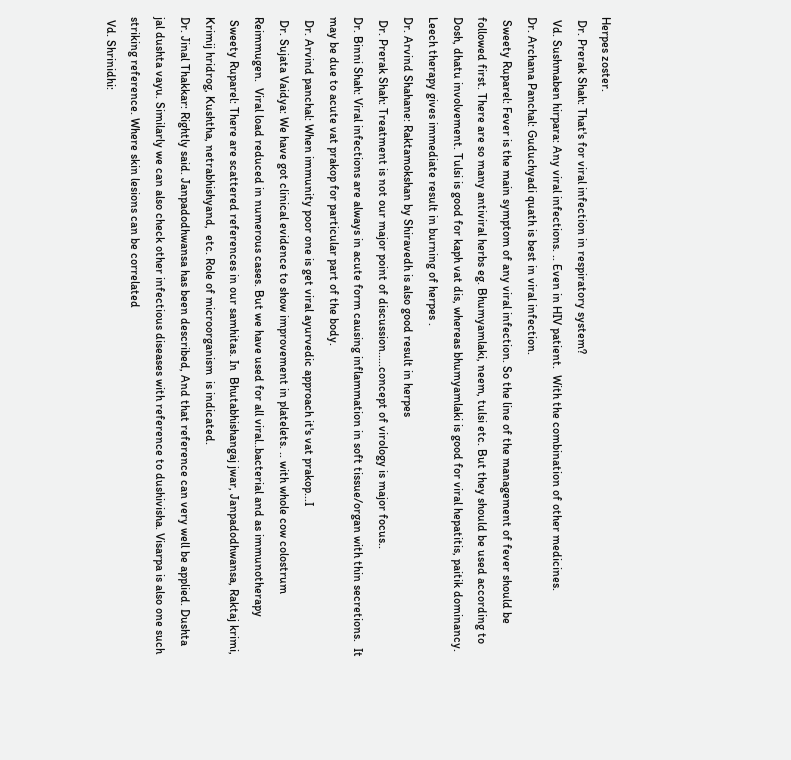Herpes zoster.
 Dr. Prerak Shah: That's for viral infection in respiratory system?
 Vd. Sushmaben hirpara: Any viral infections. .. Even in HIV patient.  With the combination of other medicines.
Dr. Archana Panchal: Guduchyadi quath is best in viral infection.
 Sweety Ruparel: Fever is the main symptom of any viral infection. So the line of the management of fever should be followed first. There are so many antiviral herbs eg. Bhumyamlaki, neem, tulsi etc. But they should be used according to Dosh, dhatu involvement. Tulsi is good for kaph vat dis, whereas bhumyamlaki is good for viral hepatitis, paitik dominancy. Leech therapy gives immediate result in burning of herpes .
Dr. Arvind Shahane: Raktamokshan by Shiravedh is also good result in herpes
 Dr. Prerak Shah: Treatment is not our major point of discussion.....concept of virology is major focus..
Dr. Binni Shah: Viral infections are always in acute form causing inflammation in soft tissue/organ with thin secretions.  It may be due to acute vat prakop for particular part of the body.
 Dr. Arvind panchal: When immunity poor one is get viral ayurvedic approach it's vat prakop...I
 Dr. Sujata Vaidya: We have got clinical evidence to show improvement in platelets. .. with whole cow colostrum Reimmugen.  Viral load reduced in numerous cases. But we have used for all viral..bacterial and as immunotherapy
 Sweety Ruparel: There are scattered references in our samhitas. In  Bhutabhishangaj jwar, Janpadodhwansa, Raktaj krimi, Krimij hridrog, Kushtha, netrabhishyand,  etc. Role of microorganism  is indicated.
Dr. Jinal Thakkar: Rightly said. Janpadodhwansa has been described, And that reference can very well be applied. Dushta jal dushta vayu. Similarly we can also check other infectious diseases with reference to dushivisha. Visarpa is also one such striking reference. Where skin lesions can be correlated
 Vd. Shrinidhi: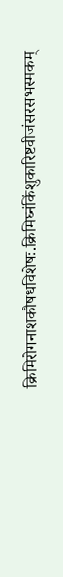क्रिमिरोगनाशकौषधविशेषः.क्रिमिघ्नंकिंशुकारिष्टवीजंसरसभस्मकम्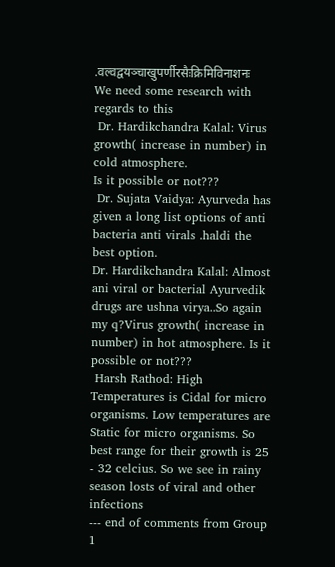.वल्वद्वयञ्चाखुपर्णीरसैःक्रिमिविनाशनः
We need some research with regards to this
 Dr. Hardikchandra Kalal: Virus growth( increase in number) in cold atmosphere.
Is it possible or not???
 Dr. Sujata Vaidya: Ayurveda has given a long list options of anti bacteria anti virals .haldi the best option.
Dr. Hardikchandra Kalal: Almost ani viral or bacterial Ayurvedik drugs are ushna virya..So again my q?Virus growth( increase in number) in hot atmosphere. Is it possible or not???
 Harsh Rathod: High Temperatures is Cidal for micro organisms. Low temperatures are Static for micro organisms. So best range for their growth is 25 - 32 celcius. So we see in rainy season losts of viral and other infections
--- end of comments from Group 1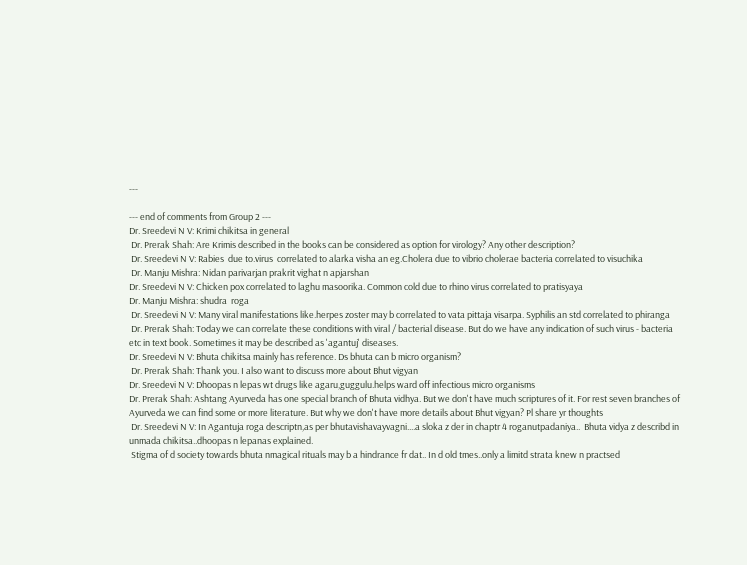---

--- end of comments from Group 2 ---
Dr. Sreedevi N V: Krimi chikitsa in general
 Dr. Prerak Shah: Are Krimis described in the books can be considered as option for virology? Any other description?
 Dr. Sreedevi N V: Rabies  due to.virus  correlated to alarka visha an eg.Cholera due to vibrio cholerae bacteria correlated to visuchika
 Dr. Manju Mishra: Nidan parivarjan prakrit vighat n apjarshan
Dr. Sreedevi N V: Chicken pox correlated to laghu masoorika. Common cold due to rhino virus correlated to pratisyaya
Dr. Manju Mishra: shudra  roga
 Dr. Sreedevi N V: Many viral manifestations like.herpes zoster may b correlated to vata pittaja visarpa. Syphilis an std correlated to phiranga
 Dr. Prerak Shah: Today we can correlate these conditions with viral / bacterial disease. But do we have any indication of such virus - bacteria etc in text book. Sometimes it may be described as 'agantuj' diseases.
Dr. Sreedevi N V: Bhuta chikitsa mainly has reference. Ds bhuta can b micro organism?
 Dr. Prerak Shah: Thank you. I also want to discuss more about Bhut vigyan
Dr. Sreedevi N V: Dhoopas n lepas wt drugs like agaru,guggulu.helps ward off infectious micro organisms
Dr. Prerak Shah: Ashtang Ayurveda has one special branch of Bhuta vidhya. But we don't have much scriptures of it. For rest seven branches of Ayurveda we can find some or more literature. But why we don't have more details about Bhut vigyan? Pl share yr thoughts
 Dr. Sreedevi N V: In Agantuja roga descriptn,as per bhutavishavayvagni....a sloka z der in chaptr 4 roganutpadaniya..  Bhuta vidya z describd in unmada chikitsa..dhoopas n lepanas explained.
 Stigma of d society towards bhuta nmagical rituals may b a hindrance fr dat.. In d old tmes..only a limitd strata knew n practsed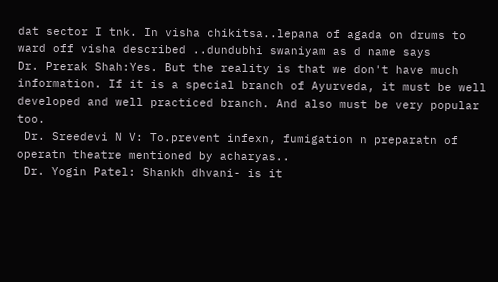dat sector I tnk. In visha chikitsa..lepana of agada on drums to ward off visha described ..dundubhi swaniyam as d name says
Dr. Prerak Shah:Yes. But the reality is that we don't have much information. If it is a special branch of Ayurveda, it must be well developed and well practiced branch. And also must be very popular too.
 Dr. Sreedevi N V: To.prevent infexn, fumigation n preparatn of operatn theatre mentioned by acharyas..
 Dr. Yogin Patel: Shankh dhvani- is it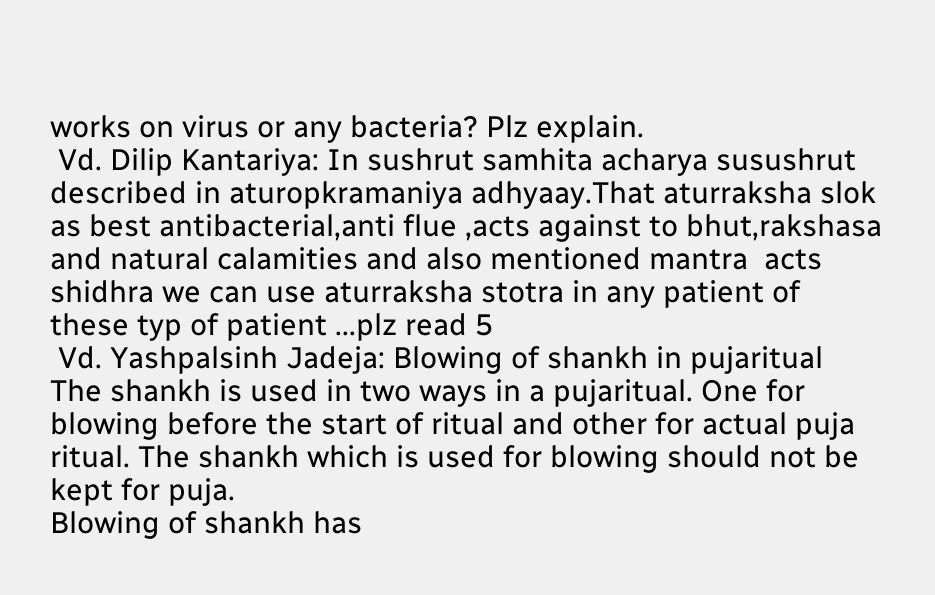works on virus or any bacteria? Plz explain.
 Vd. Dilip Kantariya: In sushrut samhita acharya susushrut described in aturopkramaniya adhyaay.That aturraksha slok as best antibacterial,anti flue ,acts against to bhut,rakshasa and natural calamities and also mentioned mantra  acts shidhra we can use aturraksha stotra in any patient of these typ of patient ...plz read 5
 Vd. Yashpalsinh Jadeja: Blowing of shankh in pujaritual
The shankh is used in two ways in a pujaritual. One for blowing before the start of ritual and other for actual puja ritual. The shankh which is used for blowing should not be kept for puja.
Blowing of shankh has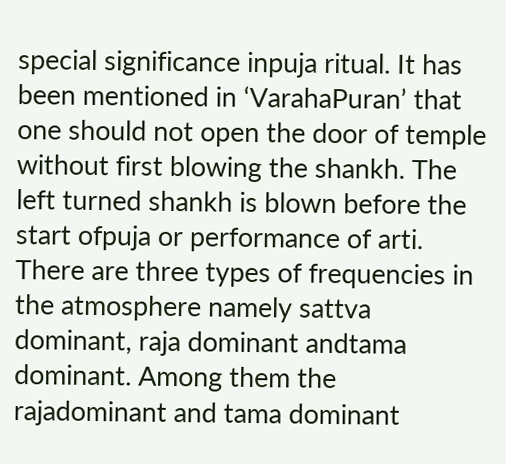special significance inpuja ritual. It has been mentioned in ‘VarahaPuran’ that one should not open the door of temple without first blowing the shankh. The left turned shankh is blown before the start ofpuja or performance of arti. There are three types of frequencies in the atmosphere namely sattva dominant, raja dominant andtama dominant. Among them the rajadominant and tama dominant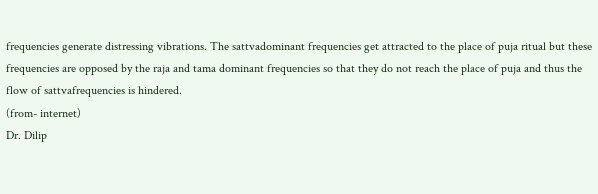frequencies generate distressing vibrations. The sattvadominant frequencies get attracted to the place of puja ritual but these frequencies are opposed by the raja and tama dominant frequencies so that they do not reach the place of puja and thus the flow of sattvafrequencies is hindered.
(from- internet)
Dr. Dilip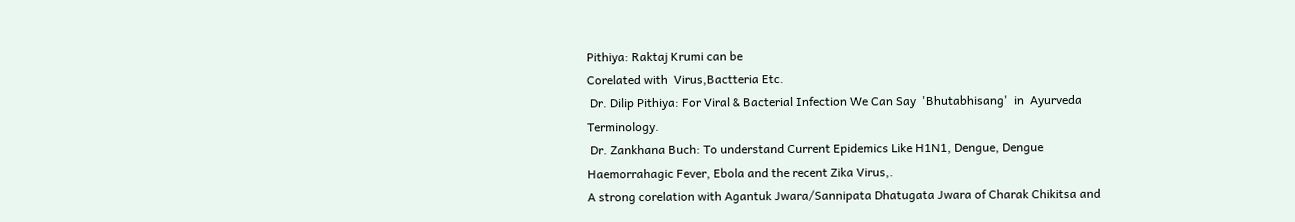Pithiya: Raktaj Krumi can be
Corelated with  Virus,Bactteria Etc.
 Dr. Dilip Pithiya: For Viral & Bacterial Infection We Can Say  'Bhutabhisang'  in  Ayurveda Terminology.
 Dr. Zankhana Buch: To understand Current Epidemics Like H1N1, Dengue, Dengue Haemorrahagic Fever, Ebola and the recent Zika Virus,.
A strong corelation with Agantuk Jwara/Sannipata Dhatugata Jwara of Charak Chikitsa and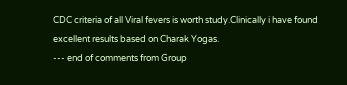CDC criteria of all Viral fevers is worth study.Clinically i have found excellent results based on Charak Yogas.
--- end of comments from Group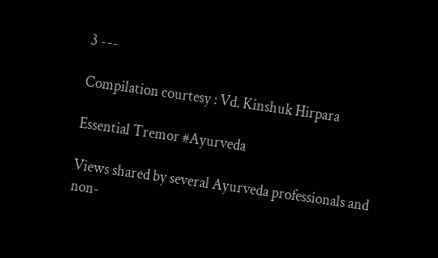3 ---

Compilation courtesy : Vd. Kinshuk Hirpara

Essential Tremor #Ayurveda

Views shared by several Ayurveda professionals and non-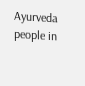Ayurveda people in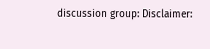discussion group: Disclaimer: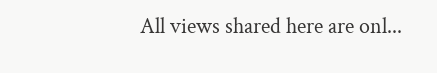All views shared here are onl...